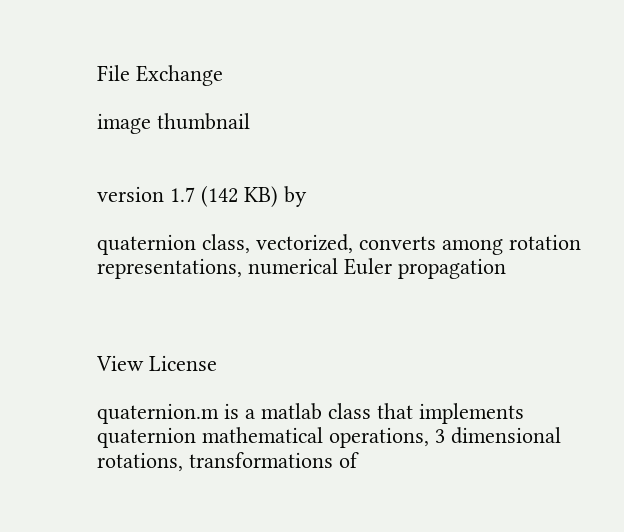File Exchange

image thumbnail


version 1.7 (142 KB) by

quaternion class, vectorized, converts among rotation representations, numerical Euler propagation



View License

quaternion.m is a matlab class that implements quaternion mathematical operations, 3 dimensional rotations, transformations of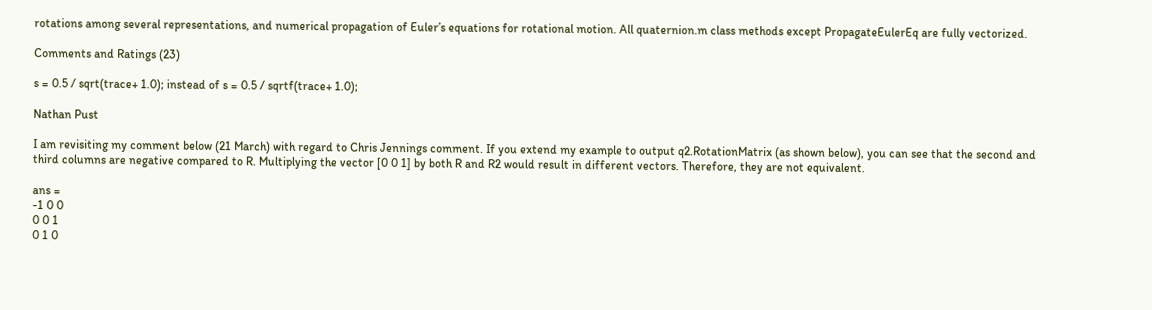rotations among several representations, and numerical propagation of Euler’s equations for rotational motion. All quaternion.m class methods except PropagateEulerEq are fully vectorized.

Comments and Ratings (23)

s = 0.5 / sqrt(trace+ 1.0); instead of s = 0.5 / sqrtf(trace+ 1.0);

Nathan Pust

I am revisiting my comment below (21 March) with regard to Chris Jennings comment. If you extend my example to output q2.RotationMatrix (as shown below), you can see that the second and third columns are negative compared to R. Multiplying the vector [0 0 1] by both R and R2 would result in different vectors. Therefore, they are not equivalent.

ans =
-1 0 0
0 0 1
0 1 0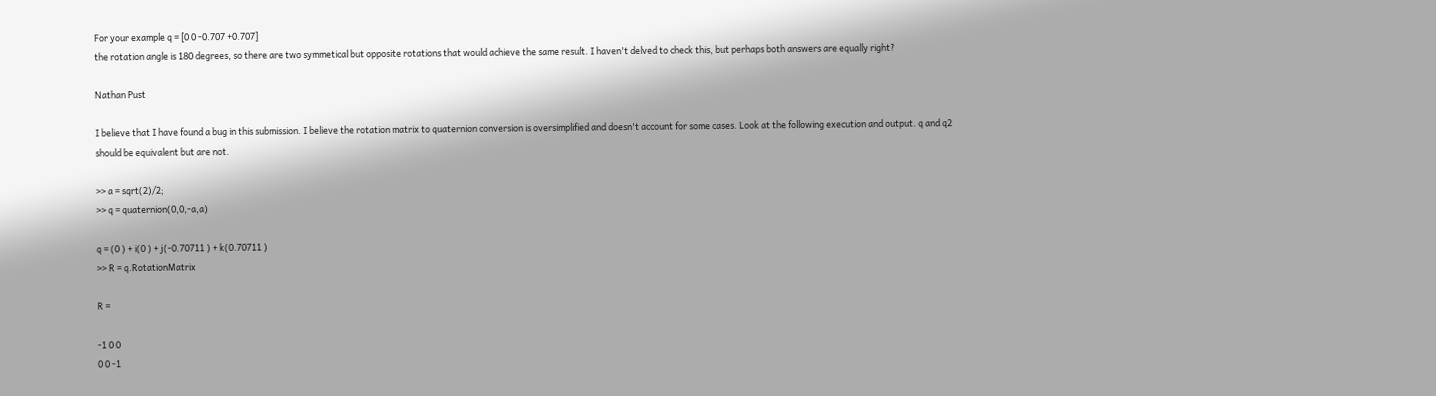For your example q = [0 0 -0.707 +0.707]
the rotation angle is 180 degrees, so there are two symmetical but opposite rotations that would achieve the same result. I haven't delved to check this, but perhaps both answers are equally right?

Nathan Pust

I believe that I have found a bug in this submission. I believe the rotation matrix to quaternion conversion is oversimplified and doesn't account for some cases. Look at the following execution and output. q and q2 should be equivalent but are not.

>> a = sqrt(2)/2;
>> q = quaternion(0,0,-a,a)

q = (0 ) + i(0 ) + j(-0.70711 ) + k(0.70711 )
>> R = q.RotationMatrix

R =

-1 0 0
0 0 -1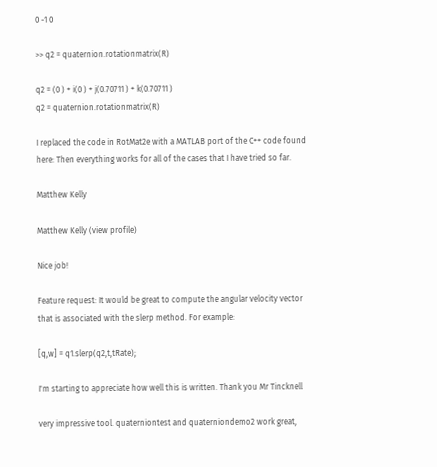0 -1 0

>> q2 = quaternion.rotationmatrix(R)

q2 = (0 ) + i(0 ) + j(0.70711 ) + k(0.70711 )
q2 = quaternion.rotationmatrix(R)

I replaced the code in RotMat2e with a MATLAB port of the C++ code found here: Then everything works for all of the cases that I have tried so far.

Matthew Kelly

Matthew Kelly (view profile)

Nice job!

Feature request: It would be great to compute the angular velocity vector that is associated with the slerp method. For example:

[q,w] = q1.slerp(q2,t,tRate);

I'm starting to appreciate how well this is written. Thank you Mr Tincknell

very impressive tool. quaterniontest and quaterniondemo2 work great,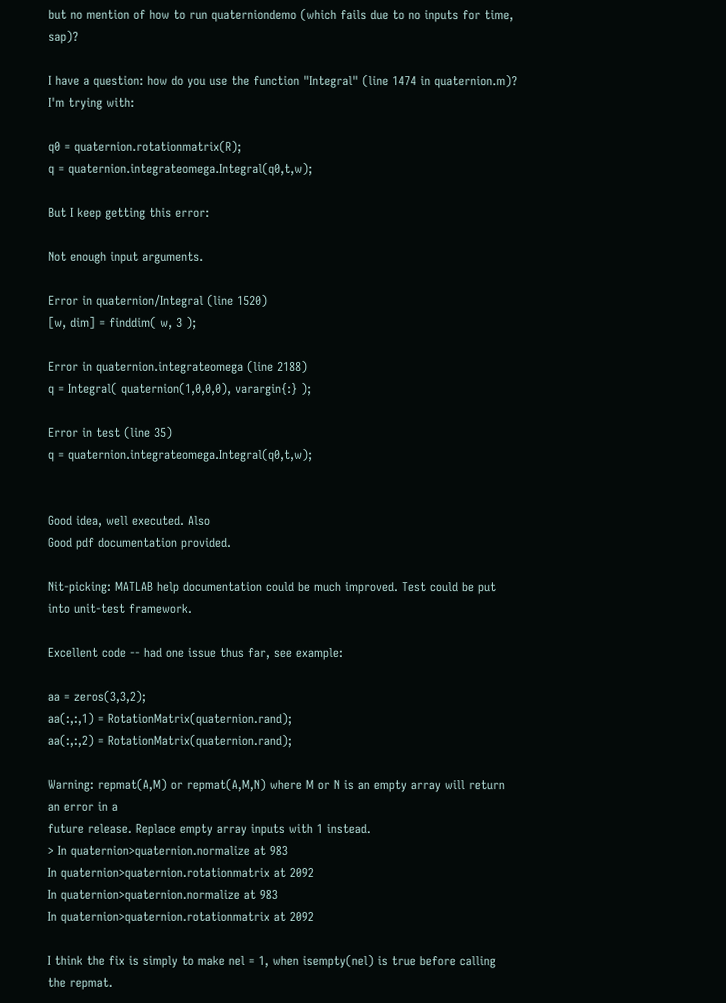but no mention of how to run quaterniondemo (which fails due to no inputs for time, sap)?

I have a question: how do you use the function "Integral" (line 1474 in quaternion.m)?
I'm trying with:

q0 = quaternion.rotationmatrix(R);
q = quaternion.integrateomega.Integral(q0,t,w);

But I keep getting this error:

Not enough input arguments.

Error in quaternion/Integral (line 1520)
[w, dim] = finddim( w, 3 );

Error in quaternion.integrateomega (line 2188)
q = Integral( quaternion(1,0,0,0), varargin{:} );

Error in test (line 35)
q = quaternion.integrateomega.Integral(q0,t,w);


Good idea, well executed. Also
Good pdf documentation provided.

Nit-picking: MATLAB help documentation could be much improved. Test could be put into unit-test framework.

Excellent code -- had one issue thus far, see example:

aa = zeros(3,3,2);
aa(:,:,1) = RotationMatrix(quaternion.rand);
aa(:,:,2) = RotationMatrix(quaternion.rand);

Warning: repmat(A,M) or repmat(A,M,N) where M or N is an empty array will return an error in a
future release. Replace empty array inputs with 1 instead.
> In quaternion>quaternion.normalize at 983
In quaternion>quaternion.rotationmatrix at 2092
In quaternion>quaternion.normalize at 983
In quaternion>quaternion.rotationmatrix at 2092

I think the fix is simply to make nel = 1, when isempty(nel) is true before calling the repmat.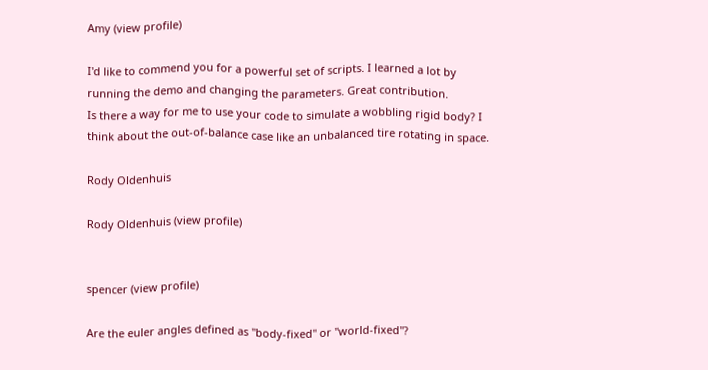Amy (view profile)

I'd like to commend you for a powerful set of scripts. I learned a lot by running the demo and changing the parameters. Great contribution.
Is there a way for me to use your code to simulate a wobbling rigid body? I think about the out-of-balance case like an unbalanced tire rotating in space.

Rody Oldenhuis

Rody Oldenhuis (view profile)


spencer (view profile)

Are the euler angles defined as "body-fixed" or "world-fixed"?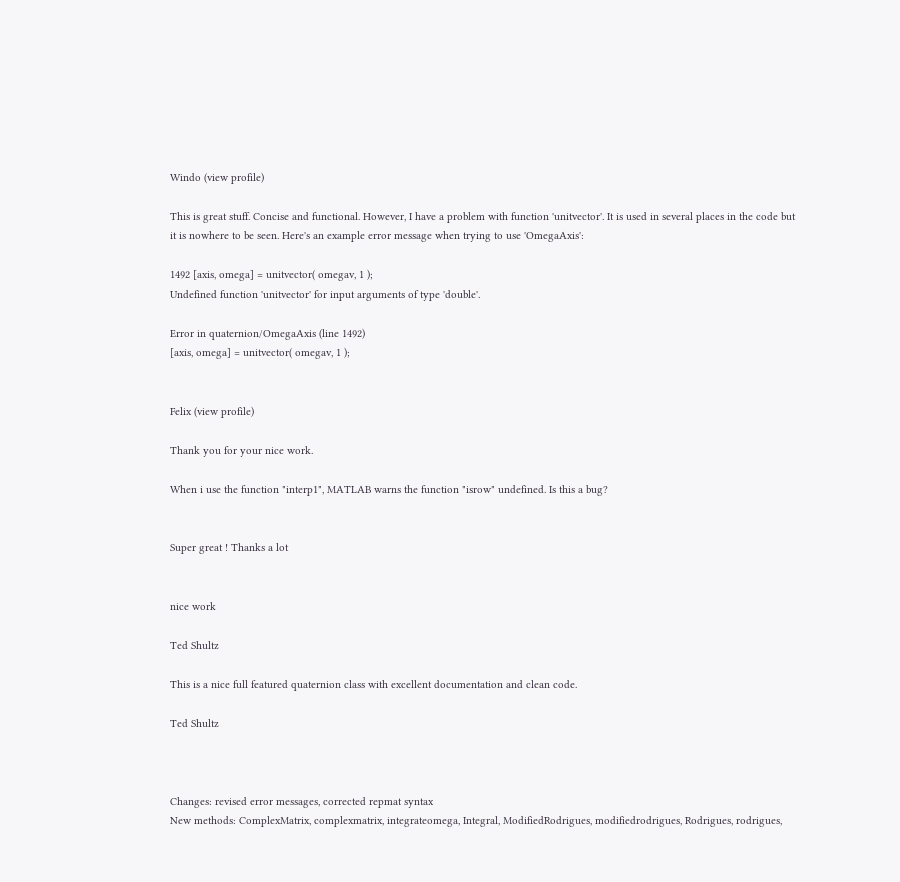Windo (view profile)

This is great stuff. Concise and functional. However, I have a problem with function 'unitvector'. It is used in several places in the code but it is nowhere to be seen. Here's an example error message when trying to use 'OmegaAxis':

1492 [axis, omega] = unitvector( omegav, 1 );
Undefined function 'unitvector' for input arguments of type 'double'.

Error in quaternion/OmegaAxis (line 1492)
[axis, omega] = unitvector( omegav, 1 );


Felix (view profile)

Thank you for your nice work.

When i use the function "interp1", MATLAB warns the function "isrow" undefined. Is this a bug?


Super great ! Thanks a lot


nice work

Ted Shultz

This is a nice full featured quaternion class with excellent documentation and clean code.

Ted Shultz



Changes: revised error messages, corrected repmat syntax
New methods: ComplexMatrix, complexmatrix, integrateomega, Integral, ModifiedRodrigues, modifiedrodrigues, Rodrigues, rodrigues,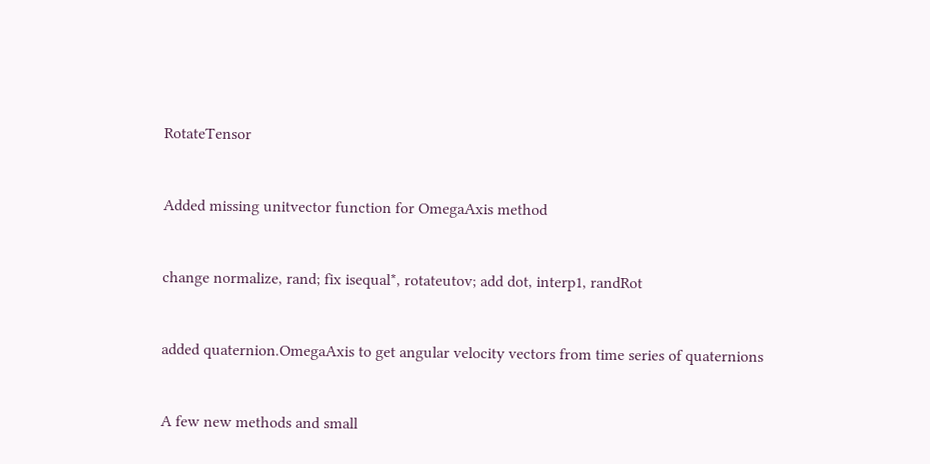RotateTensor


Added missing unitvector function for OmegaAxis method


change normalize, rand; fix isequal*, rotateutov; add dot, interp1, randRot


added quaternion.OmegaAxis to get angular velocity vectors from time series of quaternions


A few new methods and small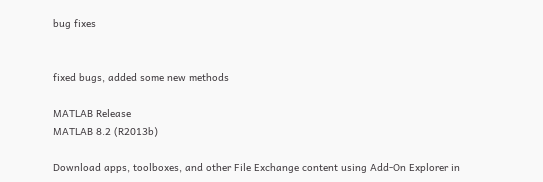bug fixes


fixed bugs, added some new methods

MATLAB Release
MATLAB 8.2 (R2013b)

Download apps, toolboxes, and other File Exchange content using Add-On Explorer in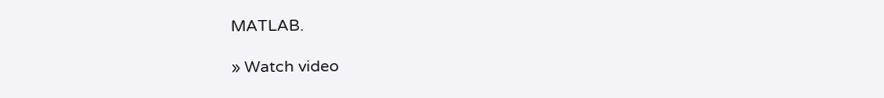MATLAB.

» Watch video